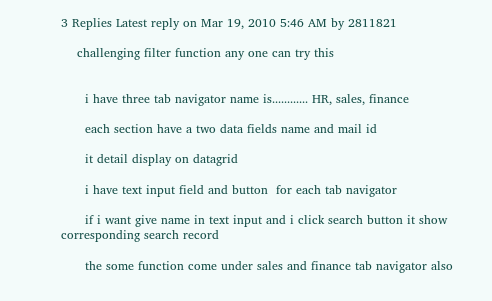3 Replies Latest reply on Mar 19, 2010 5:46 AM by 2811821

    challenging filter function any one can try this


      i have three tab navigator name is............ HR, sales, finance

      each section have a two data fields name and mail id

      it detail display on datagrid

      i have text input field and button  for each tab navigator

      if i want give name in text input and i click search button it show corresponding search record

      the some function come under sales and finance tab navigator also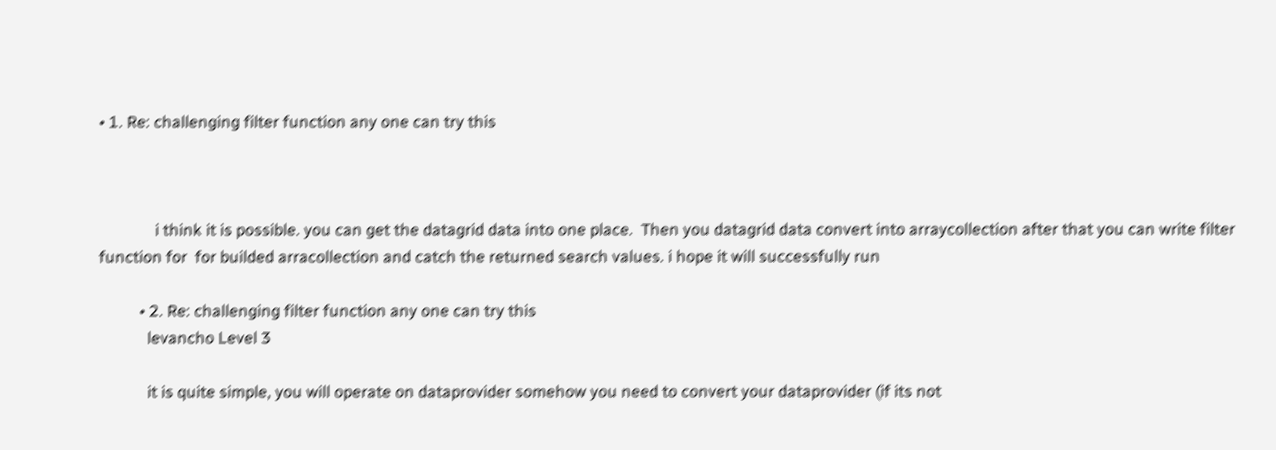• 1. Re: challenging filter function any one can try this



              i think it is possible. you can get the datagrid data into one place.  Then you datagrid data convert into arraycollection after that you can write filter function for  for builded arracollection and catch the returned search values. i hope it will successfully run

          • 2. Re: challenging filter function any one can try this
            levancho Level 3

            it is quite simple, you will operate on dataprovider somehow you need to convert your dataprovider (if its not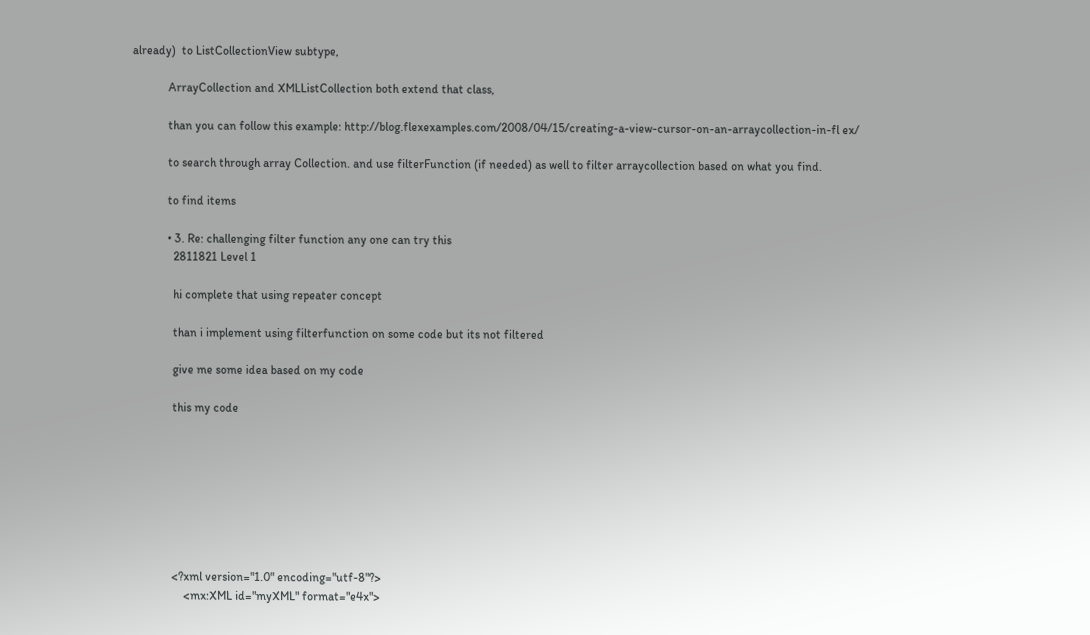already)  to ListCollectionView subtype,

            ArrayCollection and XMLListCollection both extend that class,

            than you can follow this example: http://blog.flexexamples.com/2008/04/15/creating-a-view-cursor-on-an-arraycollection-in-fl ex/

            to search through array Collection. and use filterFunction (if needed) as well to filter arraycollection based on what you find.

            to find items

            • 3. Re: challenging filter function any one can try this
              2811821 Level 1

              hi complete that using repeater concept

              than i implement using filterfunction on some code but its not filtered

              give me some idea based on my code

              this my code








              <?xml version="1.0" encoding="utf-8"?>
                  <mx:XML id="myXML" format="e4x">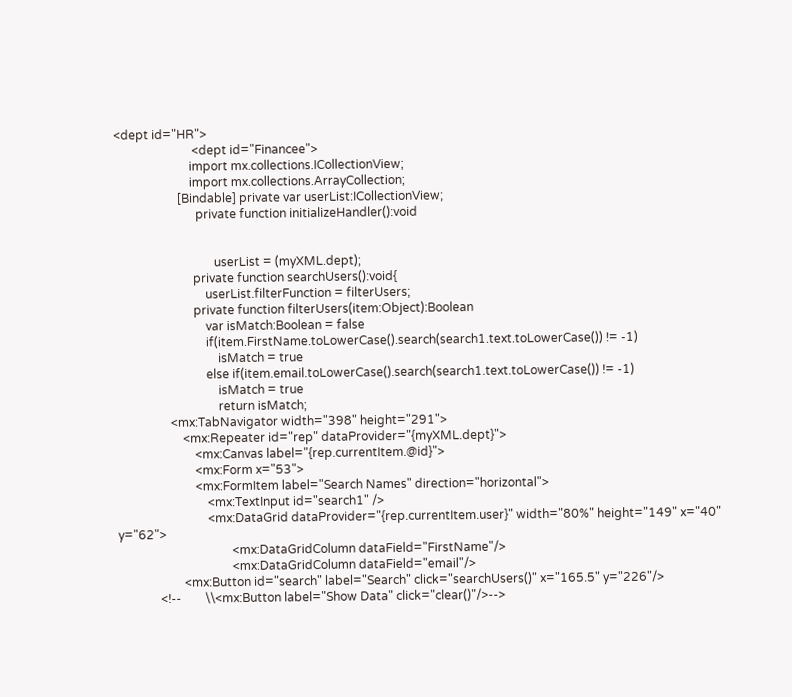<dept id="HR">
                          <dept id="Financee">
                         import mx.collections.ICollectionView;
                         import mx.collections.ArrayCollection;
                     [Bindable] private var userList:ICollectionView;
                           private function initializeHandler():void


                                 userList = (myXML.dept);
                          private function searchUsers():void{
                              userList.filterFunction = filterUsers;
                          private function filterUsers(item:Object):Boolean
                              var isMatch:Boolean = false
                              if(item.FirstName.toLowerCase().search(search1.text.toLowerCase()) != -1)
                                  isMatch = true
                              else if(item.email.toLowerCase().search(search1.text.toLowerCase()) != -1)
                                  isMatch = true
                                  return isMatch;
                  <mx:TabNavigator width="398" height="291">
                      <mx:Repeater id="rep" dataProvider="{myXML.dept}">
                          <mx:Canvas label="{rep.currentItem.@id}">
                          <mx:Form x="53">
                          <mx:FormItem label="Search Names" direction="horizontal">
                              <mx:TextInput id="search1" />
                              <mx:DataGrid dataProvider="{rep.currentItem.user}" width="80%" height="149" x="40" y="62">
                                      <mx:DataGridColumn dataField="FirstName"/>
                                      <mx:DataGridColumn dataField="email"/>
                      <mx:Button id="search" label="Search" click="searchUsers()" x="165.5" y="226"/>
              <!--        \\<mx:Button label="Show Data" click="clear()"/>-->